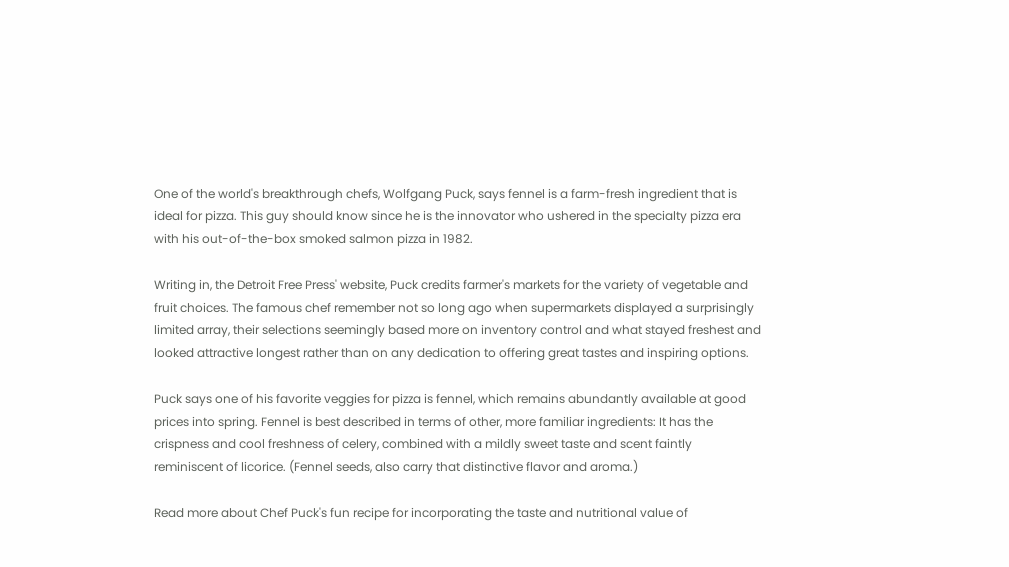One of the world's breakthrough chefs, Wolfgang Puck, says fennel is a farm-fresh ingredient that is ideal for pizza. This guy should know since he is the innovator who ushered in the specialty pizza era with his out-of-the-box smoked salmon pizza in 1982.

Writing in, the Detroit Free Press' website, Puck credits farmer's markets for the variety of vegetable and fruit choices. The famous chef remember not so long ago when supermarkets displayed a surprisingly limited array, their selections seemingly based more on inventory control and what stayed freshest and looked attractive longest rather than on any dedication to offering great tastes and inspiring options.

Puck says one of his favorite veggies for pizza is fennel, which remains abundantly available at good prices into spring. Fennel is best described in terms of other, more familiar ingredients: It has the crispness and cool freshness of celery, combined with a mildly sweet taste and scent faintly reminiscent of licorice. (Fennel seeds, also carry that distinctive flavor and aroma.)

Read more about Chef Puck's fun recipe for incorporating the taste and nutritional value of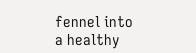fennel into a healthy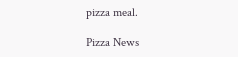pizza meal.

Pizza News